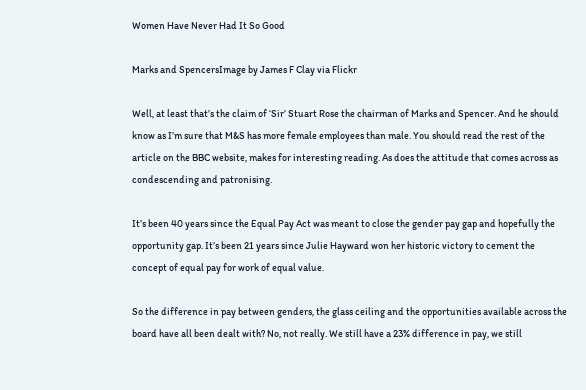Women Have Never Had It So Good

Marks and SpencersImage by James F Clay via Flickr

Well, at least that’s the claim of ‘Sir’ Stuart Rose the chairman of Marks and Spencer. And he should know as I’m sure that M&S has more female employees than male. You should read the rest of the article on the BBC website, makes for interesting reading. As does the attitude that comes across as condescending and patronising.

It’s been 40 years since the Equal Pay Act was meant to close the gender pay gap and hopefully the opportunity gap. It’s been 21 years since Julie Hayward won her historic victory to cement the concept of equal pay for work of equal value.

So the difference in pay between genders, the glass ceiling and the opportunities available across the board have all been dealt with? No, not really. We still have a 23% difference in pay, we still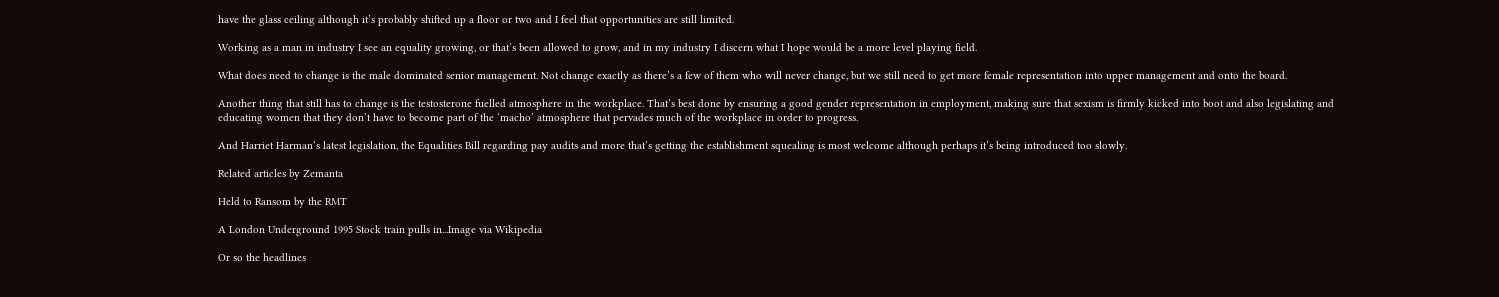have the glass ceiling although it’s probably shifted up a floor or two and I feel that opportunities are still limited.

Working as a man in industry I see an equality growing, or that’s been allowed to grow, and in my industry I discern what I hope would be a more level playing field.

What does need to change is the male dominated senior management. Not change exactly as there’s a few of them who will never change, but we still need to get more female representation into upper management and onto the board.

Another thing that still has to change is the testosterone fuelled atmosphere in the workplace. That’s best done by ensuring a good gender representation in employment, making sure that sexism is firmly kicked into boot and also legislating and educating women that they don’t have to become part of the ‘macho’ atmosphere that pervades much of the workplace in order to progress.

And Harriet Harman‘s latest legislation, the Equalities Bill regarding pay audits and more that’s getting the establishment squealing is most welcome although perhaps it’s being introduced too slowly.

Related articles by Zemanta

Held to Ransom by the RMT

A London Underground 1995 Stock train pulls in...Image via Wikipedia

Or so the headlines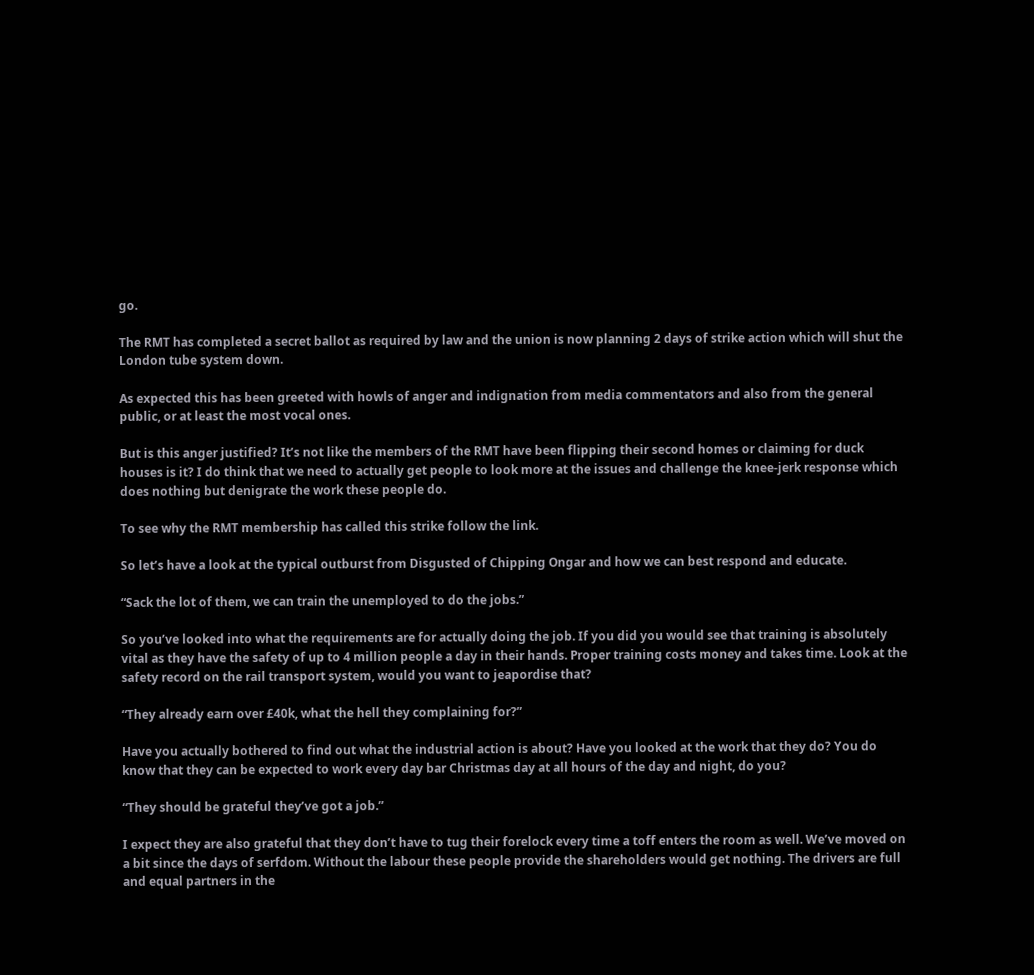go.

The RMT has completed a secret ballot as required by law and the union is now planning 2 days of strike action which will shut the London tube system down.

As expected this has been greeted with howls of anger and indignation from media commentators and also from the general public, or at least the most vocal ones.

But is this anger justified? It’s not like the members of the RMT have been flipping their second homes or claiming for duck houses is it? I do think that we need to actually get people to look more at the issues and challenge the knee-jerk response which does nothing but denigrate the work these people do.

To see why the RMT membership has called this strike follow the link.

So let’s have a look at the typical outburst from Disgusted of Chipping Ongar and how we can best respond and educate.

“Sack the lot of them, we can train the unemployed to do the jobs.”

So you’ve looked into what the requirements are for actually doing the job. If you did you would see that training is absolutely vital as they have the safety of up to 4 million people a day in their hands. Proper training costs money and takes time. Look at the safety record on the rail transport system, would you want to jeapordise that?

“They already earn over £40k, what the hell they complaining for?”

Have you actually bothered to find out what the industrial action is about? Have you looked at the work that they do? You do know that they can be expected to work every day bar Christmas day at all hours of the day and night, do you?

“They should be grateful they’ve got a job.”

I expect they are also grateful that they don’t have to tug their forelock every time a toff enters the room as well. We’ve moved on a bit since the days of serfdom. Without the labour these people provide the shareholders would get nothing. The drivers are full and equal partners in the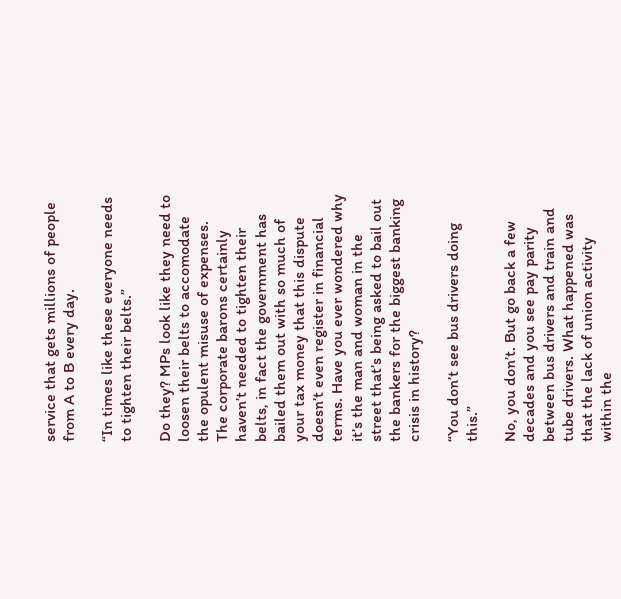service that gets millions of people from A to B every day.

“In times like these everyone needs to tighten their belts.”

Do they? MPs look like they need to loosen their belts to accomodate the opulent misuse of expenses. The corporate barons certainly haven’t needed to tighten their belts, in fact the government has bailed them out with so much of your tax money that this dispute doesn’t even register in financial terms. Have you ever wondered why it’s the man and woman in the street that’s being asked to bail out the bankers for the biggest banking crisis in history?

“You don’t see bus drivers doing this.”

No, you don’t. But go back a few decades and you see pay parity between bus drivers and train and tube drivers. What happened was that the lack of union activity within the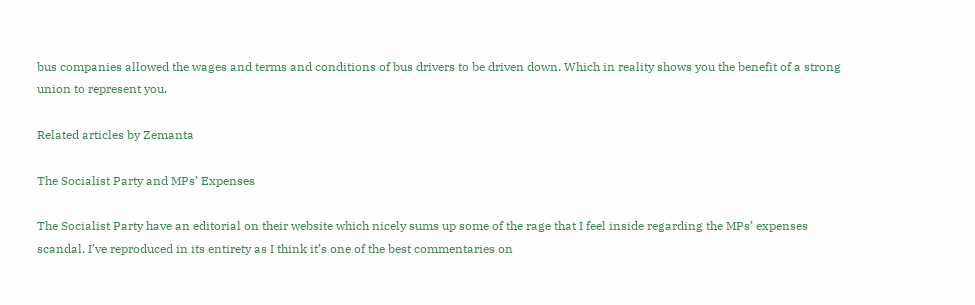bus companies allowed the wages and terms and conditions of bus drivers to be driven down. Which in reality shows you the benefit of a strong union to represent you.

Related articles by Zemanta

The Socialist Party and MPs’ Expenses

The Socialist Party have an editorial on their website which nicely sums up some of the rage that I feel inside regarding the MPs’ expenses scandal. I’ve reproduced in its entirety as I think it’s one of the best commentaries on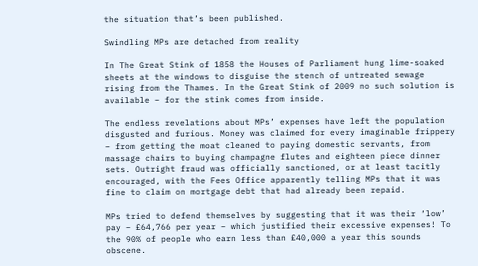the situation that’s been published.

Swindling MPs are detached from reality

In The Great Stink of 1858 the Houses of Parliament hung lime-soaked sheets at the windows to disguise the stench of untreated sewage rising from the Thames. In the Great Stink of 2009 no such solution is available – for the stink comes from inside.

The endless revelations about MPs’ expenses have left the population disgusted and furious. Money was claimed for every imaginable frippery – from getting the moat cleaned to paying domestic servants, from massage chairs to buying champagne flutes and eighteen piece dinner sets. Outright fraud was officially sanctioned, or at least tacitly encouraged, with the Fees Office apparently telling MPs that it was fine to claim on mortgage debt that had already been repaid.

MPs tried to defend themselves by suggesting that it was their ‘low’ pay – £64,766 per year – which justified their excessive expenses! To the 90% of people who earn less than £40,000 a year this sounds obscene.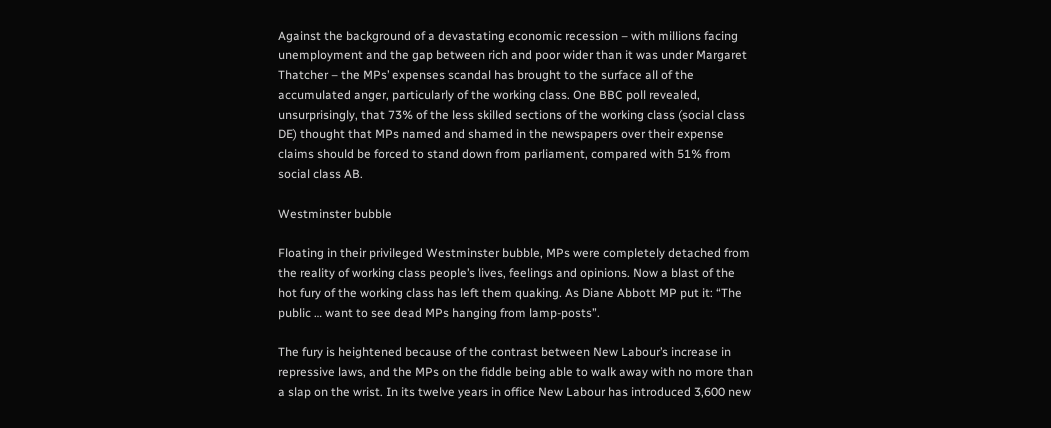Against the background of a devastating economic recession – with millions facing unemployment and the gap between rich and poor wider than it was under Margaret Thatcher – the MPs’ expenses scandal has brought to the surface all of the accumulated anger, particularly of the working class. One BBC poll revealed, unsurprisingly, that 73% of the less skilled sections of the working class (social class DE) thought that MPs named and shamed in the newspapers over their expense claims should be forced to stand down from parliament, compared with 51% from social class AB.

Westminster bubble

Floating in their privileged Westminster bubble, MPs were completely detached from the reality of working class people’s lives, feelings and opinions. Now a blast of the hot fury of the working class has left them quaking. As Diane Abbott MP put it: “The public … want to see dead MPs hanging from lamp-posts”.

The fury is heightened because of the contrast between New Labour’s increase in repressive laws, and the MPs on the fiddle being able to walk away with no more than a slap on the wrist. In its twelve years in office New Labour has introduced 3,600 new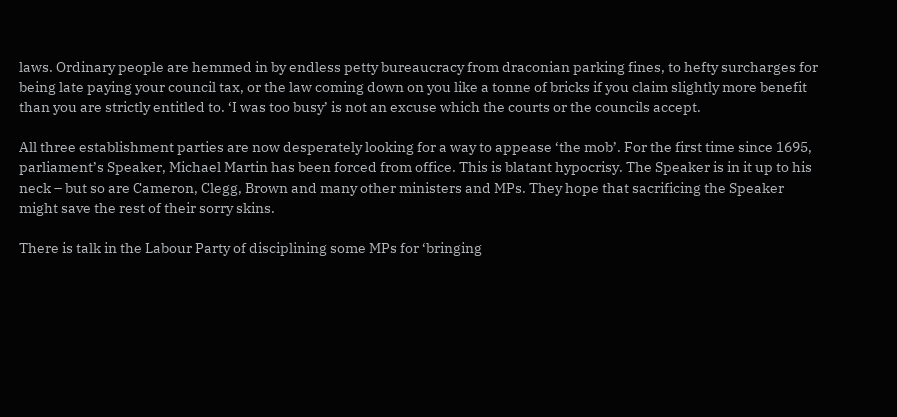laws. Ordinary people are hemmed in by endless petty bureaucracy from draconian parking fines, to hefty surcharges for being late paying your council tax, or the law coming down on you like a tonne of bricks if you claim slightly more benefit than you are strictly entitled to. ‘I was too busy’ is not an excuse which the courts or the councils accept.

All three establishment parties are now desperately looking for a way to appease ‘the mob’. For the first time since 1695, parliament’s Speaker, Michael Martin has been forced from office. This is blatant hypocrisy. The Speaker is in it up to his neck – but so are Cameron, Clegg, Brown and many other ministers and MPs. They hope that sacrificing the Speaker might save the rest of their sorry skins.

There is talk in the Labour Party of disciplining some MPs for ‘bringing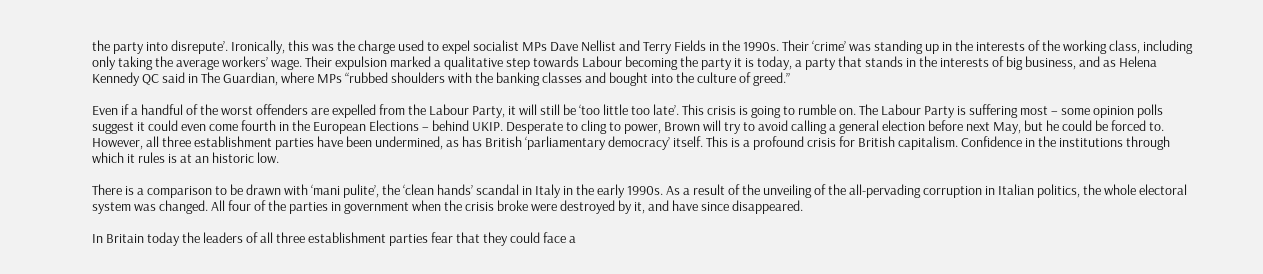the party into disrepute’. Ironically, this was the charge used to expel socialist MPs Dave Nellist and Terry Fields in the 1990s. Their ‘crime’ was standing up in the interests of the working class, including only taking the average workers’ wage. Their expulsion marked a qualitative step towards Labour becoming the party it is today, a party that stands in the interests of big business, and as Helena Kennedy QC said in The Guardian, where MPs “rubbed shoulders with the banking classes and bought into the culture of greed.”

Even if a handful of the worst offenders are expelled from the Labour Party, it will still be ‘too little too late’. This crisis is going to rumble on. The Labour Party is suffering most – some opinion polls suggest it could even come fourth in the European Elections – behind UKIP. Desperate to cling to power, Brown will try to avoid calling a general election before next May, but he could be forced to. However, all three establishment parties have been undermined, as has British ‘parliamentary democracy’ itself. This is a profound crisis for British capitalism. Confidence in the institutions through which it rules is at an historic low.

There is a comparison to be drawn with ‘mani pulite’, the ‘clean hands’ scandal in Italy in the early 1990s. As a result of the unveiling of the all-pervading corruption in Italian politics, the whole electoral system was changed. All four of the parties in government when the crisis broke were destroyed by it, and have since disappeared.

In Britain today the leaders of all three establishment parties fear that they could face a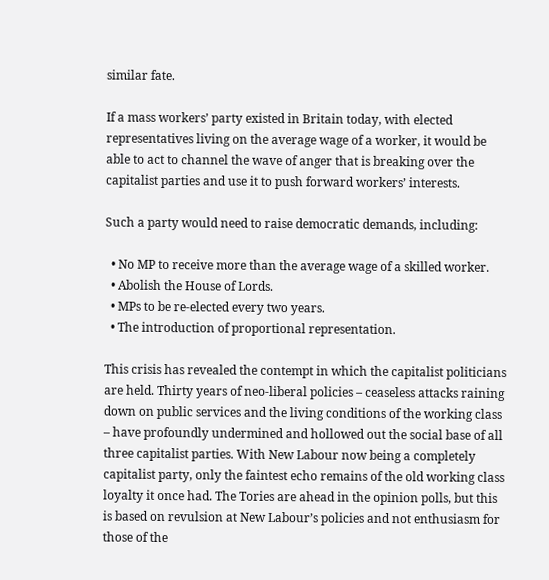similar fate.

If a mass workers’ party existed in Britain today, with elected representatives living on the average wage of a worker, it would be able to act to channel the wave of anger that is breaking over the capitalist parties and use it to push forward workers’ interests.

Such a party would need to raise democratic demands, including:

  • No MP to receive more than the average wage of a skilled worker.
  • Abolish the House of Lords.
  • MPs to be re-elected every two years.
  • The introduction of proportional representation.

This crisis has revealed the contempt in which the capitalist politicians are held. Thirty years of neo-liberal policies – ceaseless attacks raining down on public services and the living conditions of the working class – have profoundly undermined and hollowed out the social base of all three capitalist parties. With New Labour now being a completely capitalist party, only the faintest echo remains of the old working class loyalty it once had. The Tories are ahead in the opinion polls, but this is based on revulsion at New Labour’s policies and not enthusiasm for those of the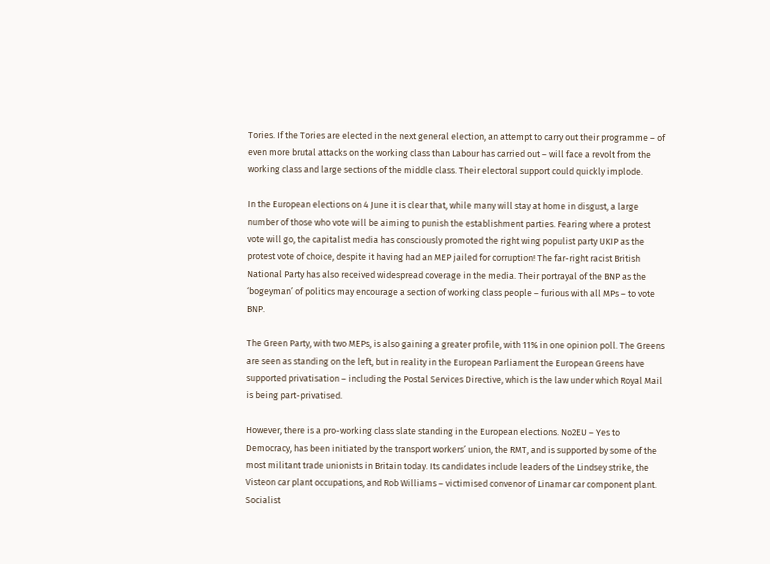Tories. If the Tories are elected in the next general election, an attempt to carry out their programme – of even more brutal attacks on the working class than Labour has carried out – will face a revolt from the working class and large sections of the middle class. Their electoral support could quickly implode.

In the European elections on 4 June it is clear that, while many will stay at home in disgust, a large number of those who vote will be aiming to punish the establishment parties. Fearing where a protest vote will go, the capitalist media has consciously promoted the right wing populist party UKIP as the protest vote of choice, despite it having had an MEP jailed for corruption! The far-right racist British National Party has also received widespread coverage in the media. Their portrayal of the BNP as the ‘bogeyman’ of politics may encourage a section of working class people – furious with all MPs – to vote BNP.

The Green Party, with two MEPs, is also gaining a greater profile, with 11% in one opinion poll. The Greens are seen as standing on the left, but in reality in the European Parliament the European Greens have supported privatisation – including the Postal Services Directive, which is the law under which Royal Mail is being part-privatised.

However, there is a pro-working class slate standing in the European elections. No2EU – Yes to Democracy, has been initiated by the transport workers’ union, the RMT, and is supported by some of the most militant trade unionists in Britain today. Its candidates include leaders of the Lindsey strike, the Visteon car plant occupations, and Rob Williams – victimised convenor of Linamar car component plant. Socialist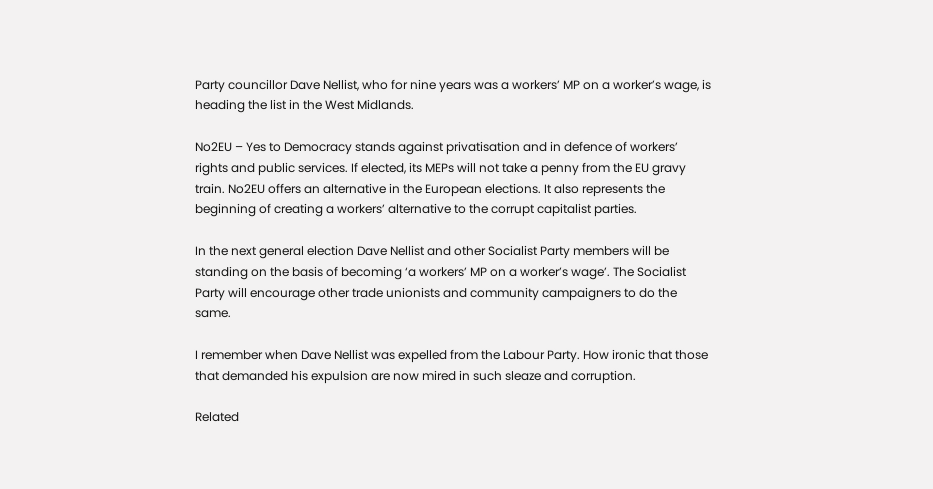Party councillor Dave Nellist, who for nine years was a workers’ MP on a worker’s wage, is heading the list in the West Midlands.

No2EU – Yes to Democracy stands against privatisation and in defence of workers’ rights and public services. If elected, its MEPs will not take a penny from the EU gravy train. No2EU offers an alternative in the European elections. It also represents the beginning of creating a workers’ alternative to the corrupt capitalist parties.

In the next general election Dave Nellist and other Socialist Party members will be standing on the basis of becoming ‘a workers’ MP on a worker’s wage’. The Socialist Party will encourage other trade unionists and community campaigners to do the same.

I remember when Dave Nellist was expelled from the Labour Party. How ironic that those that demanded his expulsion are now mired in such sleaze and corruption.

Related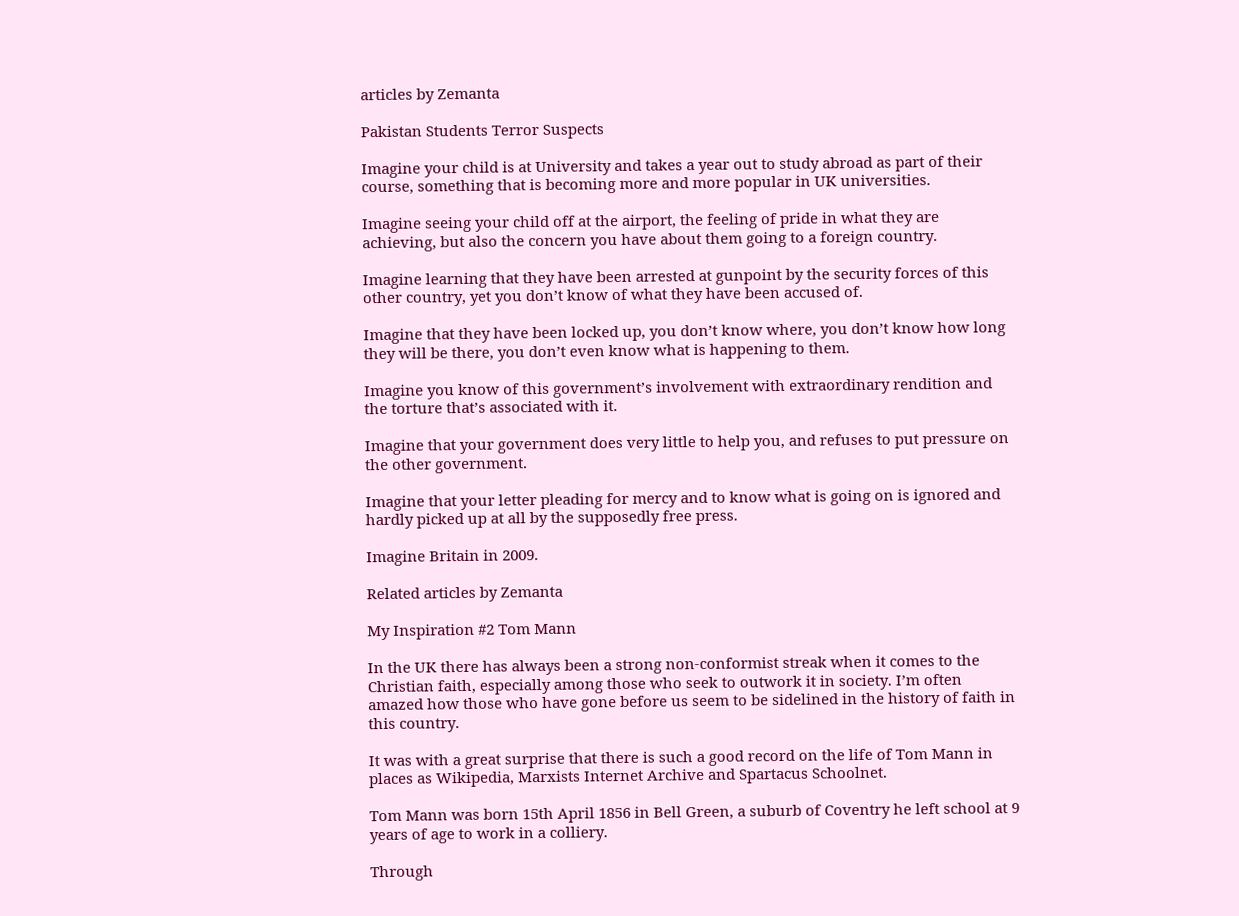articles by Zemanta

Pakistan Students Terror Suspects

Imagine your child is at University and takes a year out to study abroad as part of their course, something that is becoming more and more popular in UK universities.

Imagine seeing your child off at the airport, the feeling of pride in what they are achieving, but also the concern you have about them going to a foreign country.

Imagine learning that they have been arrested at gunpoint by the security forces of this other country, yet you don’t know of what they have been accused of.

Imagine that they have been locked up, you don’t know where, you don’t know how long they will be there, you don’t even know what is happening to them.

Imagine you know of this government’s involvement with extraordinary rendition and the torture that’s associated with it.

Imagine that your government does very little to help you, and refuses to put pressure on the other government.

Imagine that your letter pleading for mercy and to know what is going on is ignored and hardly picked up at all by the supposedly free press.

Imagine Britain in 2009.

Related articles by Zemanta

My Inspiration #2 Tom Mann

In the UK there has always been a strong non-conformist streak when it comes to the Christian faith, especially among those who seek to outwork it in society. I’m often amazed how those who have gone before us seem to be sidelined in the history of faith in this country.

It was with a great surprise that there is such a good record on the life of Tom Mann in places as Wikipedia, Marxists Internet Archive and Spartacus Schoolnet.

Tom Mann was born 15th April 1856 in Bell Green, a suburb of Coventry he left school at 9 years of age to work in a colliery.

Through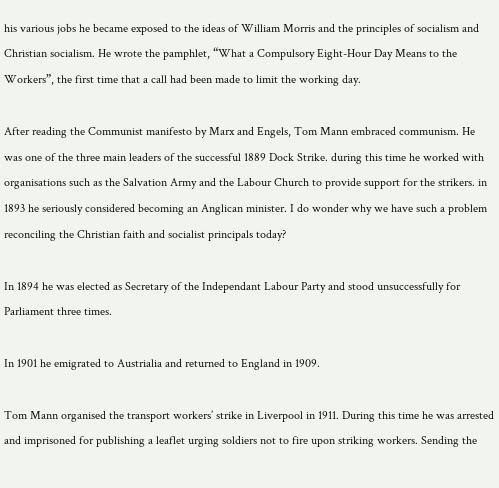his various jobs he became exposed to the ideas of William Morris and the principles of socialism and Christian socialism. He wrote the pamphlet, “What a Compulsory Eight-Hour Day Means to the Workers”, the first time that a call had been made to limit the working day.

After reading the Communist manifesto by Marx and Engels, Tom Mann embraced communism. He was one of the three main leaders of the successful 1889 Dock Strike. during this time he worked with organisations such as the Salvation Army and the Labour Church to provide support for the strikers. in 1893 he seriously considered becoming an Anglican minister. I do wonder why we have such a problem reconciling the Christian faith and socialist principals today?

In 1894 he was elected as Secretary of the Independant Labour Party and stood unsuccessfully for Parliament three times.

In 1901 he emigrated to Austrialia and returned to England in 1909.

Tom Mann organised the transport workers’ strike in Liverpool in 1911. During this time he was arrested and imprisoned for publishing a leaflet urging soldiers not to fire upon striking workers. Sending the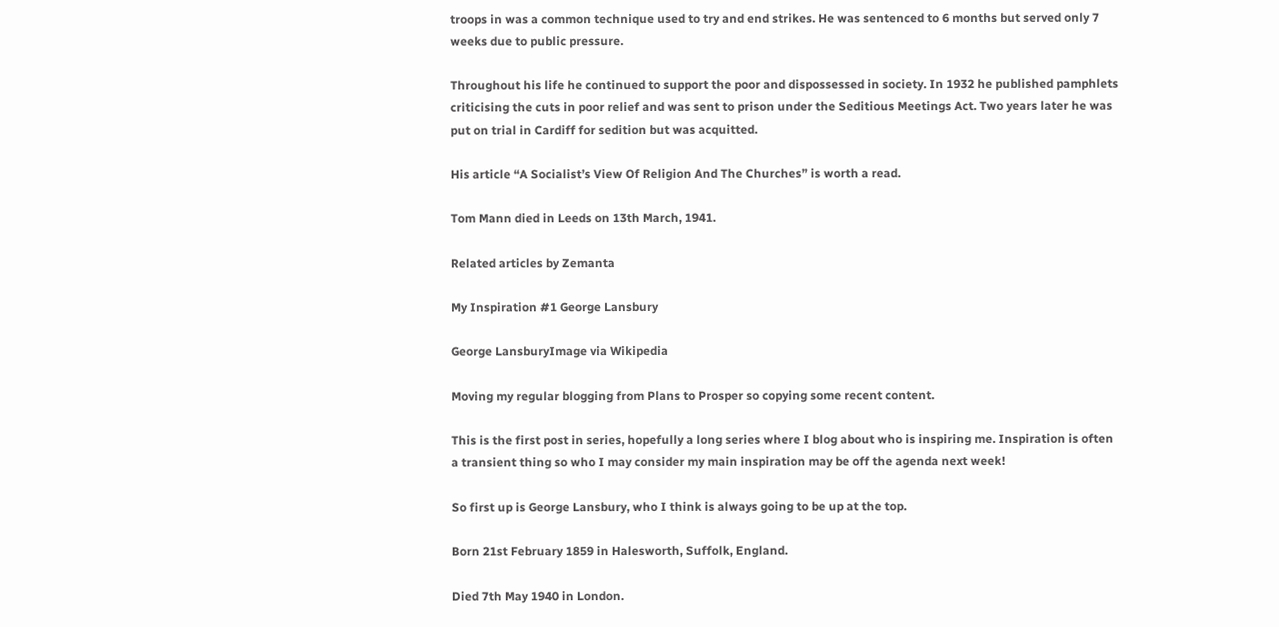troops in was a common technique used to try and end strikes. He was sentenced to 6 months but served only 7 weeks due to public pressure.

Throughout his life he continued to support the poor and dispossessed in society. In 1932 he published pamphlets criticising the cuts in poor relief and was sent to prison under the Seditious Meetings Act. Two years later he was put on trial in Cardiff for sedition but was acquitted.

His article “A Socialist’s View Of Religion And The Churches” is worth a read.

Tom Mann died in Leeds on 13th March, 1941.

Related articles by Zemanta

My Inspiration #1 George Lansbury

George LansburyImage via Wikipedia

Moving my regular blogging from Plans to Prosper so copying some recent content.

This is the first post in series, hopefully a long series where I blog about who is inspiring me. Inspiration is often a transient thing so who I may consider my main inspiration may be off the agenda next week!

So first up is George Lansbury, who I think is always going to be up at the top.

Born 21st February 1859 in Halesworth, Suffolk, England.

Died 7th May 1940 in London.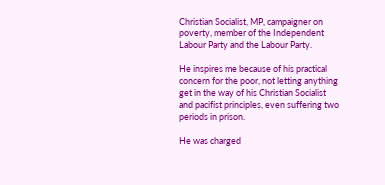Christian Socialist, MP, campaigner on poverty, member of the Independent Labour Party and the Labour Party.

He inspires me because of his practical concern for the poor, not letting anything get in the way of his Christian Socialist and pacifist principles, even suffering two periods in prison.

He was charged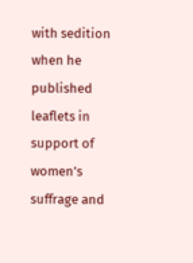with sedition when he published leaflets in support of women’s suffrage and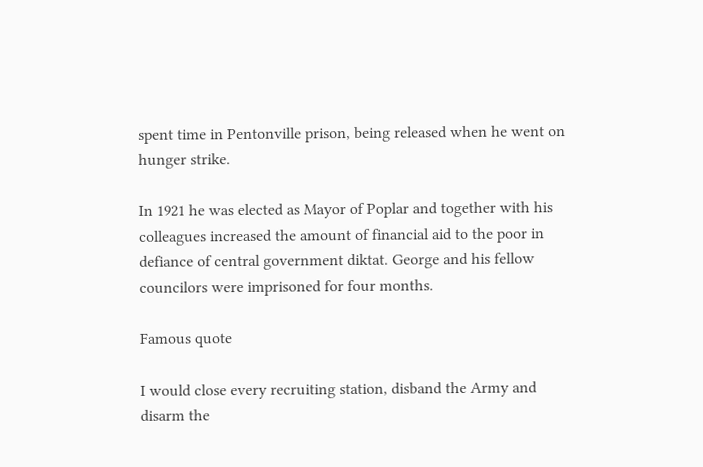spent time in Pentonville prison, being released when he went on hunger strike.

In 1921 he was elected as Mayor of Poplar and together with his colleagues increased the amount of financial aid to the poor in defiance of central government diktat. George and his fellow councilors were imprisoned for four months.

Famous quote

I would close every recruiting station, disband the Army and disarm the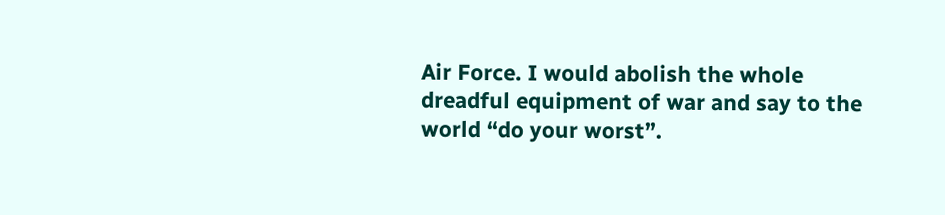Air Force. I would abolish the whole dreadful equipment of war and say to the world “do your worst”.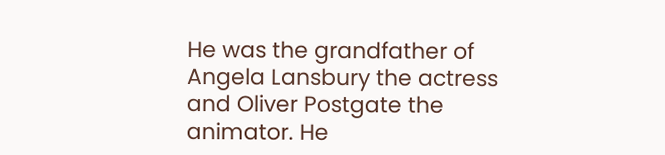He was the grandfather of Angela Lansbury the actress and Oliver Postgate the animator. He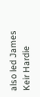also led James Keir Hardie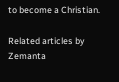to become a Christian.

Related articles by Zemanta